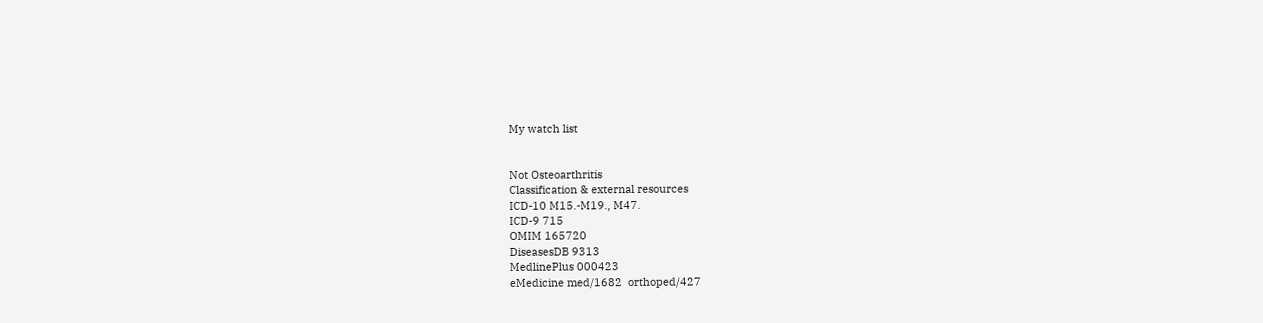My watch list


Not Osteoarthritis
Classification & external resources
ICD-10 M15.-M19., M47.
ICD-9 715
OMIM 165720
DiseasesDB 9313
MedlinePlus 000423
eMedicine med/1682  orthoped/427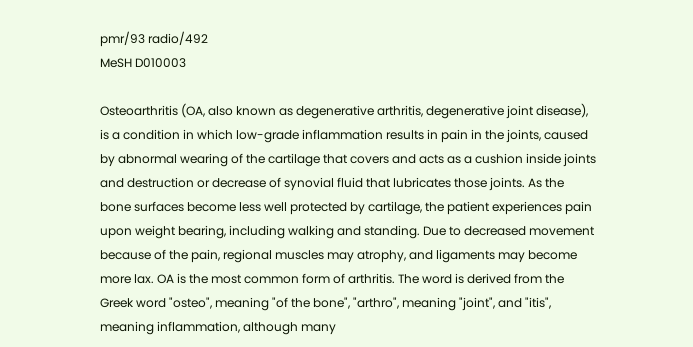pmr/93 radio/492
MeSH D010003

Osteoarthritis (OA, also known as degenerative arthritis, degenerative joint disease), is a condition in which low-grade inflammation results in pain in the joints, caused by abnormal wearing of the cartilage that covers and acts as a cushion inside joints and destruction or decrease of synovial fluid that lubricates those joints. As the bone surfaces become less well protected by cartilage, the patient experiences pain upon weight bearing, including walking and standing. Due to decreased movement because of the pain, regional muscles may atrophy, and ligaments may become more lax. OA is the most common form of arthritis. The word is derived from the Greek word "osteo", meaning "of the bone", "arthro", meaning "joint", and "itis", meaning inflammation, although many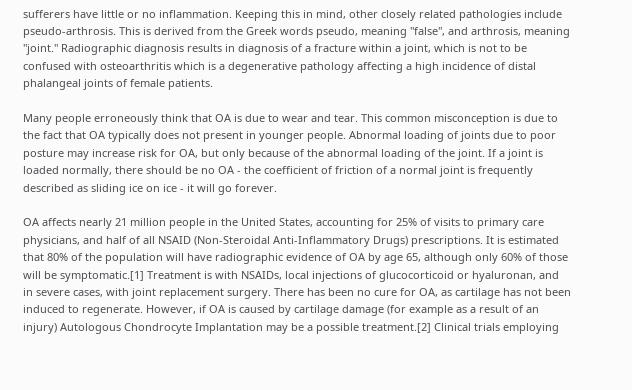sufferers have little or no inflammation. Keeping this in mind, other closely related pathologies include pseudo-arthrosis. This is derived from the Greek words pseudo, meaning "false", and arthrosis, meaning "joint." Radiographic diagnosis results in diagnosis of a fracture within a joint, which is not to be confused with osteoarthritis which is a degenerative pathology affecting a high incidence of distal phalangeal joints of female patients.

Many people erroneously think that OA is due to wear and tear. This common misconception is due to the fact that OA typically does not present in younger people. Abnormal loading of joints due to poor posture may increase risk for OA, but only because of the abnormal loading of the joint. If a joint is loaded normally, there should be no OA - the coefficient of friction of a normal joint is frequently described as sliding ice on ice - it will go forever.

OA affects nearly 21 million people in the United States, accounting for 25% of visits to primary care physicians, and half of all NSAID (Non-Steroidal Anti-Inflammatory Drugs) prescriptions. It is estimated that 80% of the population will have radiographic evidence of OA by age 65, although only 60% of those will be symptomatic.[1] Treatment is with NSAIDs, local injections of glucocorticoid or hyaluronan, and in severe cases, with joint replacement surgery. There has been no cure for OA, as cartilage has not been induced to regenerate. However, if OA is caused by cartilage damage (for example as a result of an injury) Autologous Chondrocyte Implantation may be a possible treatment.[2] Clinical trials employing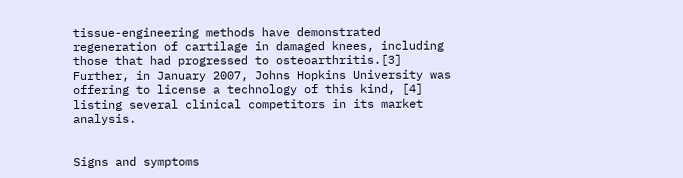tissue-engineering methods have demonstrated regeneration of cartilage in damaged knees, including those that had progressed to osteoarthritis.[3] Further, in January 2007, Johns Hopkins University was offering to license a technology of this kind, [4] listing several clinical competitors in its market analysis.


Signs and symptoms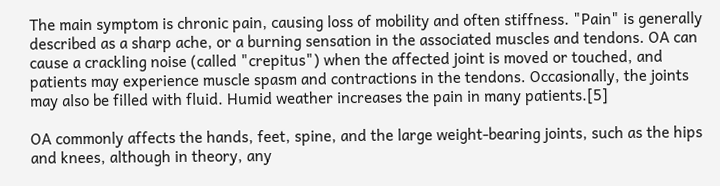The main symptom is chronic pain, causing loss of mobility and often stiffness. "Pain" is generally described as a sharp ache, or a burning sensation in the associated muscles and tendons. OA can cause a crackling noise (called "crepitus") when the affected joint is moved or touched, and patients may experience muscle spasm and contractions in the tendons. Occasionally, the joints may also be filled with fluid. Humid weather increases the pain in many patients.[5]

OA commonly affects the hands, feet, spine, and the large weight-bearing joints, such as the hips and knees, although in theory, any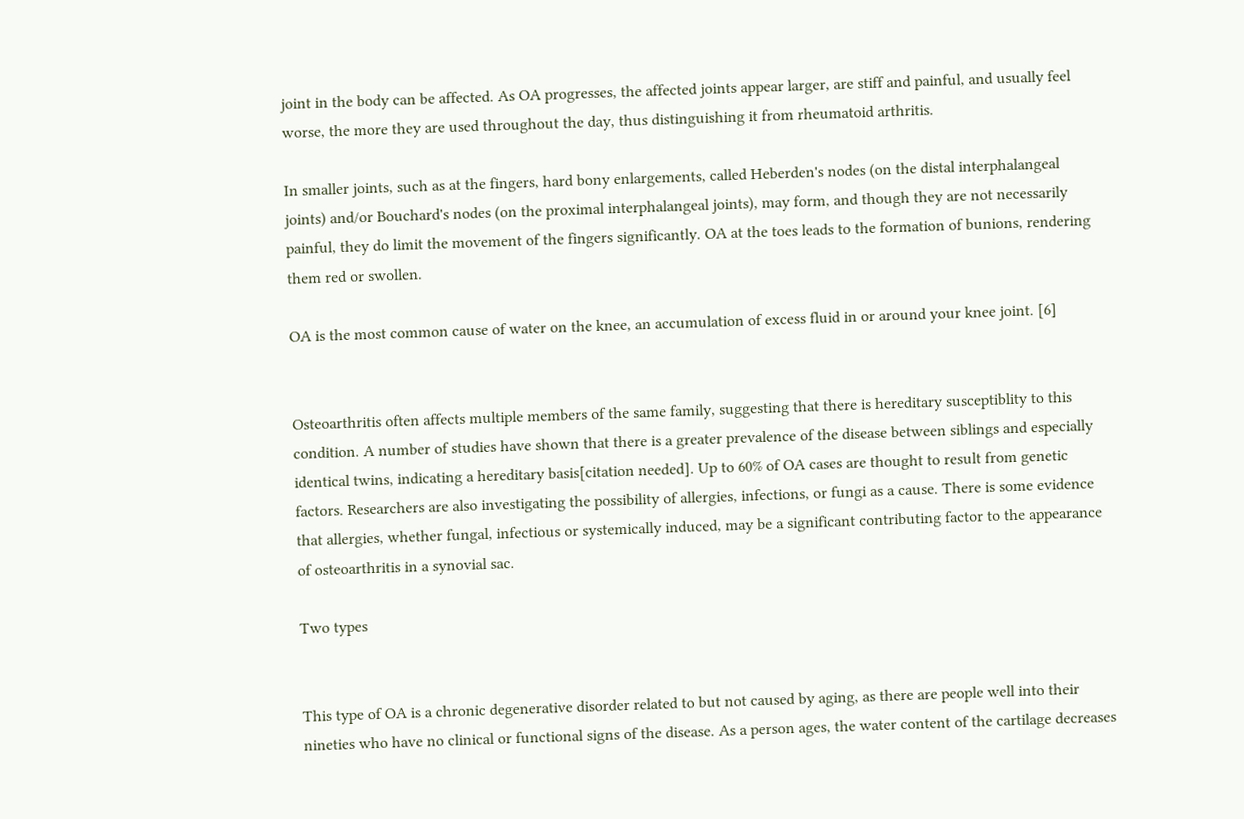joint in the body can be affected. As OA progresses, the affected joints appear larger, are stiff and painful, and usually feel worse, the more they are used throughout the day, thus distinguishing it from rheumatoid arthritis.

In smaller joints, such as at the fingers, hard bony enlargements, called Heberden's nodes (on the distal interphalangeal joints) and/or Bouchard's nodes (on the proximal interphalangeal joints), may form, and though they are not necessarily painful, they do limit the movement of the fingers significantly. OA at the toes leads to the formation of bunions, rendering them red or swollen.

OA is the most common cause of water on the knee, an accumulation of excess fluid in or around your knee joint. [6]


Osteoarthritis often affects multiple members of the same family, suggesting that there is hereditary susceptiblity to this condition. A number of studies have shown that there is a greater prevalence of the disease between siblings and especially identical twins, indicating a hereditary basis[citation needed]. Up to 60% of OA cases are thought to result from genetic factors. Researchers are also investigating the possibility of allergies, infections, or fungi as a cause. There is some evidence that allergies, whether fungal, infectious or systemically induced, may be a significant contributing factor to the appearance of osteoarthritis in a synovial sac.

Two types


This type of OA is a chronic degenerative disorder related to but not caused by aging, as there are people well into their nineties who have no clinical or functional signs of the disease. As a person ages, the water content of the cartilage decreases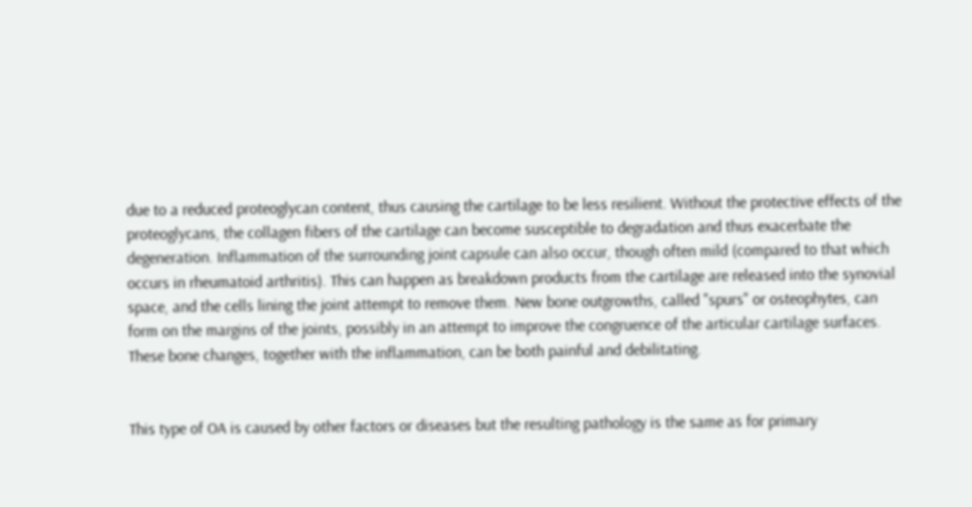due to a reduced proteoglycan content, thus causing the cartilage to be less resilient. Without the protective effects of the proteoglycans, the collagen fibers of the cartilage can become susceptible to degradation and thus exacerbate the degeneration. Inflammation of the surrounding joint capsule can also occur, though often mild (compared to that which occurs in rheumatoid arthritis). This can happen as breakdown products from the cartilage are released into the synovial space, and the cells lining the joint attempt to remove them. New bone outgrowths, called "spurs" or osteophytes, can form on the margins of the joints, possibly in an attempt to improve the congruence of the articular cartilage surfaces. These bone changes, together with the inflammation, can be both painful and debilitating.


This type of OA is caused by other factors or diseases but the resulting pathology is the same as for primary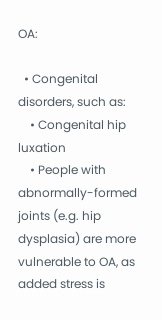OA:

  • Congenital disorders, such as:
    • Congenital hip luxation
    • People with abnormally-formed joints (e.g. hip dysplasia) are more vulnerable to OA, as added stress is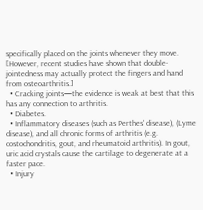specifically placed on the joints whenever they move. [However, recent studies have shown that double-jointedness may actually protect the fingers and hand from osteoarthritis.]
  • Cracking joints—the evidence is weak at best that this has any connection to arthritis.
  • Diabetes.
  • Inflammatory diseases (such as Perthes' disease), (Lyme disease), and all chronic forms of arthritis (e.g. costochondritis, gout, and rheumatoid arthritis). In gout, uric acid crystals cause the cartilage to degenerate at a faster pace.
  • Injury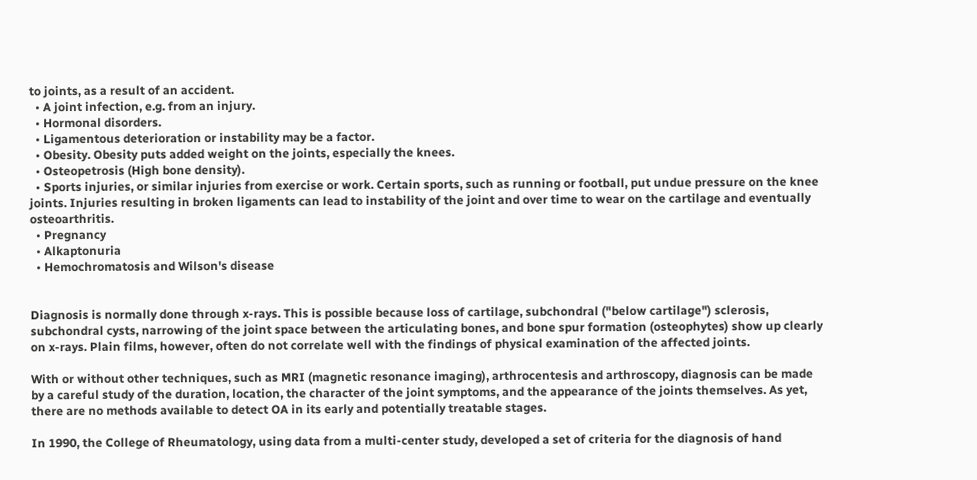to joints, as a result of an accident.
  • A joint infection, e.g. from an injury.
  • Hormonal disorders.
  • Ligamentous deterioration or instability may be a factor.
  • Obesity. Obesity puts added weight on the joints, especially the knees.
  • Osteopetrosis (High bone density).
  • Sports injuries, or similar injuries from exercise or work. Certain sports, such as running or football, put undue pressure on the knee joints. Injuries resulting in broken ligaments can lead to instability of the joint and over time to wear on the cartilage and eventually osteoarthritis.
  • Pregnancy
  • Alkaptonuria
  • Hemochromatosis and Wilson's disease


Diagnosis is normally done through x-rays. This is possible because loss of cartilage, subchondral ("below cartilage") sclerosis, subchondral cysts, narrowing of the joint space between the articulating bones, and bone spur formation (osteophytes) show up clearly on x-rays. Plain films, however, often do not correlate well with the findings of physical examination of the affected joints.

With or without other techniques, such as MRI (magnetic resonance imaging), arthrocentesis and arthroscopy, diagnosis can be made by a careful study of the duration, location, the character of the joint symptoms, and the appearance of the joints themselves. As yet, there are no methods available to detect OA in its early and potentially treatable stages.

In 1990, the College of Rheumatology, using data from a multi-center study, developed a set of criteria for the diagnosis of hand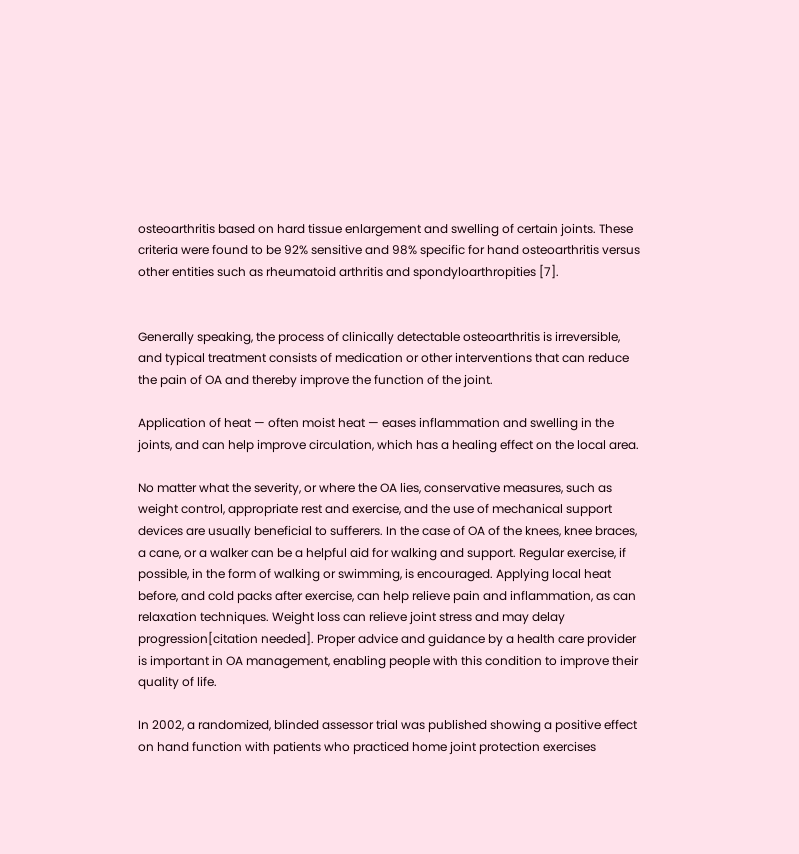osteoarthritis based on hard tissue enlargement and swelling of certain joints. These criteria were found to be 92% sensitive and 98% specific for hand osteoarthritis versus other entities such as rheumatoid arthritis and spondyloarthropities [7].


Generally speaking, the process of clinically detectable osteoarthritis is irreversible, and typical treatment consists of medication or other interventions that can reduce the pain of OA and thereby improve the function of the joint.

Application of heat — often moist heat — eases inflammation and swelling in the joints, and can help improve circulation, which has a healing effect on the local area.

No matter what the severity, or where the OA lies, conservative measures, such as weight control, appropriate rest and exercise, and the use of mechanical support devices are usually beneficial to sufferers. In the case of OA of the knees, knee braces, a cane, or a walker can be a helpful aid for walking and support. Regular exercise, if possible, in the form of walking or swimming, is encouraged. Applying local heat before, and cold packs after exercise, can help relieve pain and inflammation, as can relaxation techniques. Weight loss can relieve joint stress and may delay progression[citation needed]. Proper advice and guidance by a health care provider is important in OA management, enabling people with this condition to improve their quality of life.

In 2002, a randomized, blinded assessor trial was published showing a positive effect on hand function with patients who practiced home joint protection exercises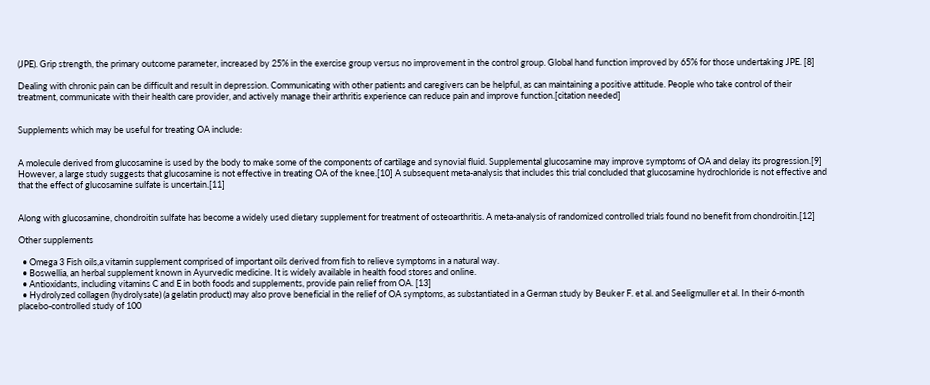(JPE). Grip strength, the primary outcome parameter, increased by 25% in the exercise group versus no improvement in the control group. Global hand function improved by 65% for those undertaking JPE. [8]

Dealing with chronic pain can be difficult and result in depression. Communicating with other patients and caregivers can be helpful, as can maintaining a positive attitude. People who take control of their treatment, communicate with their health care provider, and actively manage their arthritis experience can reduce pain and improve function.[citation needed]


Supplements which may be useful for treating OA include:


A molecule derived from glucosamine is used by the body to make some of the components of cartilage and synovial fluid. Supplemental glucosamine may improve symptoms of OA and delay its progression.[9] However, a large study suggests that glucosamine is not effective in treating OA of the knee.[10] A subsequent meta-analysis that includes this trial concluded that glucosamine hydrochloride is not effective and that the effect of glucosamine sulfate is uncertain.[11]


Along with glucosamine, chondroitin sulfate has become a widely used dietary supplement for treatment of osteoarthritis. A meta-analysis of randomized controlled trials found no benefit from chondroitin.[12]

Other supplements

  • Omega 3 Fish oils,a vitamin supplement comprised of important oils derived from fish to relieve symptoms in a natural way.
  • Boswellia, an herbal supplement known in Ayurvedic medicine. It is widely available in health food stores and online.
  • Antioxidants, including vitamins C and E in both foods and supplements, provide pain relief from OA. [13]
  • Hydrolyzed collagen (hydrolysate) (a gelatin product) may also prove beneficial in the relief of OA symptoms, as substantiated in a German study by Beuker F. et al. and Seeligmuller et al. In their 6-month placebo-controlled study of 100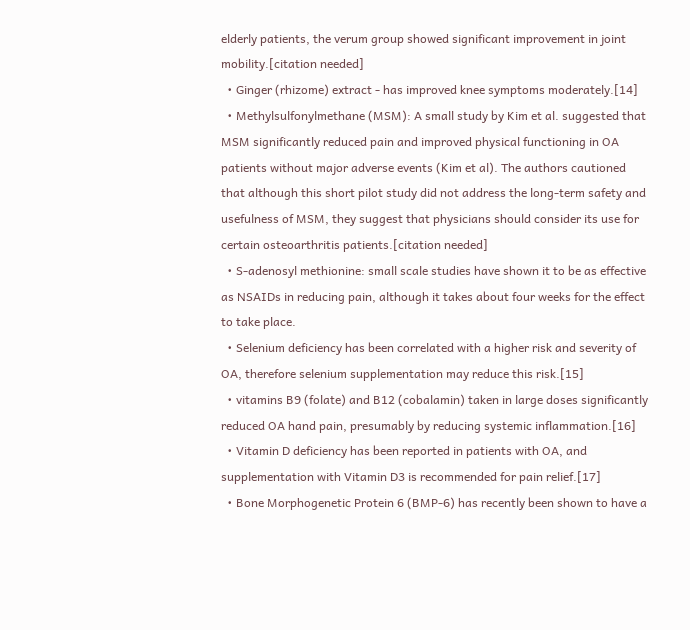elderly patients, the verum group showed significant improvement in joint mobility.[citation needed]
  • Ginger (rhizome) extract - has improved knee symptoms moderately.[14]
  • Methylsulfonylmethane (MSM): A small study by Kim et al. suggested that MSM significantly reduced pain and improved physical functioning in OA patients without major adverse events (Kim et al). The authors cautioned that although this short pilot study did not address the long-term safety and usefulness of MSM, they suggest that physicians should consider its use for certain osteoarthritis patients.[citation needed]
  • S-adenosyl methionine: small scale studies have shown it to be as effective as NSAIDs in reducing pain, although it takes about four weeks for the effect to take place.
  • Selenium deficiency has been correlated with a higher risk and severity of OA, therefore selenium supplementation may reduce this risk.[15]
  • vitamins B9 (folate) and B12 (cobalamin) taken in large doses significantly reduced OA hand pain, presumably by reducing systemic inflammation.[16]
  • Vitamin D deficiency has been reported in patients with OA, and supplementation with Vitamin D3 is recommended for pain relief.[17]
  • Bone Morphogenetic Protein 6 (BMP-6) has recently been shown to have a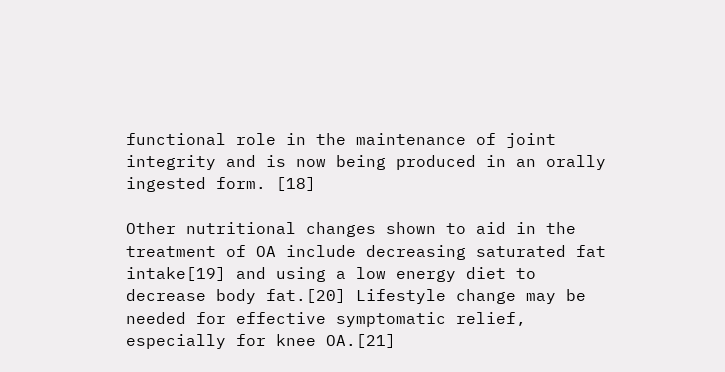functional role in the maintenance of joint integrity and is now being produced in an orally ingested form. [18]

Other nutritional changes shown to aid in the treatment of OA include decreasing saturated fat intake[19] and using a low energy diet to decrease body fat.[20] Lifestyle change may be needed for effective symptomatic relief, especially for knee OA.[21]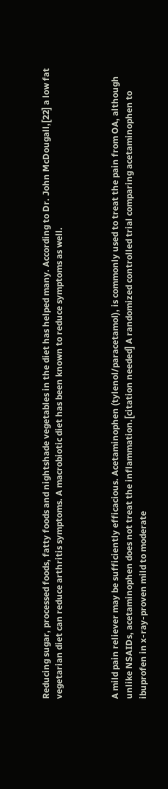Reducing sugar, processed foods, fatty foods and nightshade vegetables in the diet has helped many. According to Dr. John McDougall,[22] a low fat vegetarian diet can reduce arthritis symptoms. A macrobiotic diet has been known to reduce symptoms as well.



A mild pain reliever may be sufficiently efficacious. Acetaminophen (tylenol/paracetamol), is commonly used to treat the pain from OA, although unlike NSAIDs, acetaminophen does not treat the inflammation.[citation needed] A randomized controlled trial comparing acetaminophen to ibuprofen in x-ray-proven mild to moderate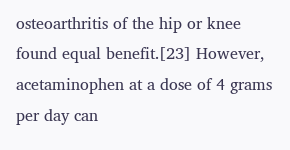osteoarthritis of the hip or knee found equal benefit.[23] However, acetaminophen at a dose of 4 grams per day can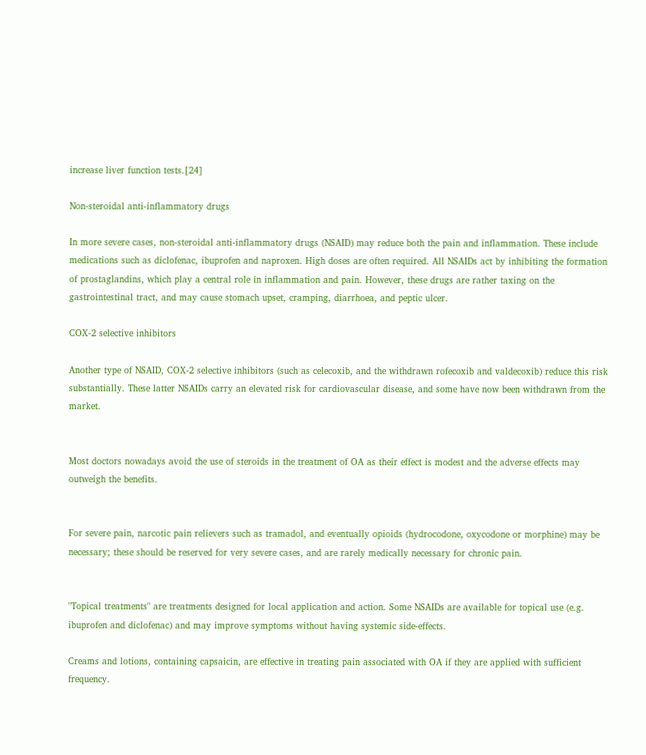increase liver function tests.[24]

Non-steroidal anti-inflammatory drugs

In more severe cases, non-steroidal anti-inflammatory drugs (NSAID) may reduce both the pain and inflammation. These include medications such as diclofenac, ibuprofen and naproxen. High doses are often required. All NSAIDs act by inhibiting the formation of prostaglandins, which play a central role in inflammation and pain. However, these drugs are rather taxing on the gastrointestinal tract, and may cause stomach upset, cramping, diarrhoea, and peptic ulcer.

COX-2 selective inhibitors

Another type of NSAID, COX-2 selective inhibitors (such as celecoxib, and the withdrawn rofecoxib and valdecoxib) reduce this risk substantially. These latter NSAIDs carry an elevated risk for cardiovascular disease, and some have now been withdrawn from the market.


Most doctors nowadays avoid the use of steroids in the treatment of OA as their effect is modest and the adverse effects may outweigh the benefits.


For severe pain, narcotic pain relievers such as tramadol, and eventually opioids (hydrocodone, oxycodone or morphine) may be necessary; these should be reserved for very severe cases, and are rarely medically necessary for chronic pain.


"Topical treatments" are treatments designed for local application and action. Some NSAIDs are available for topical use (e.g. ibuprofen and diclofenac) and may improve symptoms without having systemic side-effects.

Creams and lotions, containing capsaicin, are effective in treating pain associated with OA if they are applied with sufficient frequency.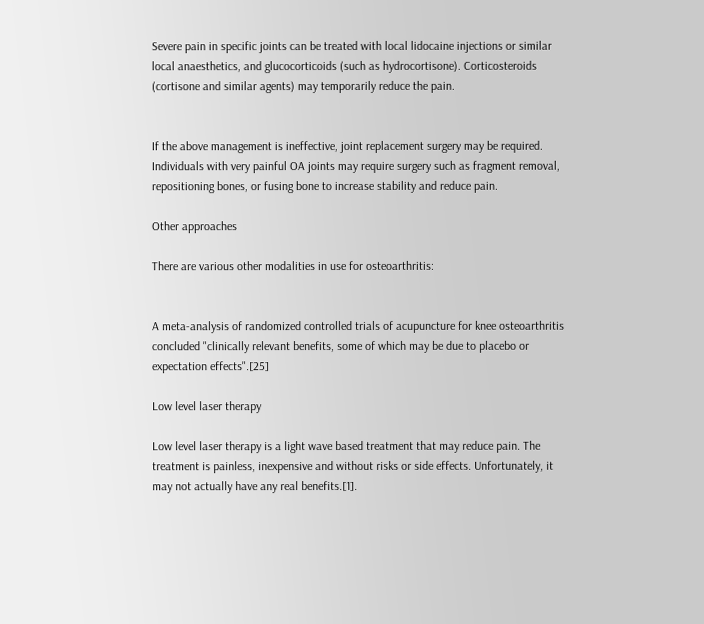Severe pain in specific joints can be treated with local lidocaine injections or similar local anaesthetics, and glucocorticoids (such as hydrocortisone). Corticosteroids (cortisone and similar agents) may temporarily reduce the pain.


If the above management is ineffective, joint replacement surgery may be required. Individuals with very painful OA joints may require surgery such as fragment removal, repositioning bones, or fusing bone to increase stability and reduce pain.

Other approaches

There are various other modalities in use for osteoarthritis:


A meta-analysis of randomized controlled trials of acupuncture for knee osteoarthritis concluded "clinically relevant benefits, some of which may be due to placebo or expectation effects".[25]

Low level laser therapy

Low level laser therapy is a light wave based treatment that may reduce pain. The treatment is painless, inexpensive and without risks or side effects. Unfortunately, it may not actually have any real benefits.[1].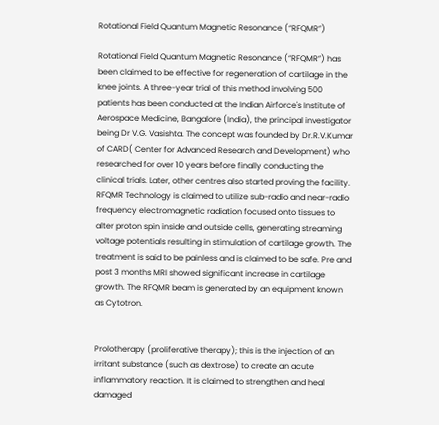Rotational Field Quantum Magnetic Resonance (“RFQMR”)

Rotational Field Quantum Magnetic Resonance (“RFQMR”) has been claimed to be effective for regeneration of cartilage in the knee joints. A three-year trial of this method involving 500 patients has been conducted at the Indian Airforce's Institute of Aerospace Medicine, Bangalore (India), the principal investigator being Dr V.G. Vasishta. The concept was founded by Dr.R.V.Kumar of CARD( Center for Advanced Research and Development) who researched for over 10 years before finally conducting the clinical trials. Later, other centres also started proving the facility. RFQMR Technology is claimed to utilize sub-radio and near-radio frequency electromagnetic radiation focused onto tissues to alter proton spin inside and outside cells, generating streaming voltage potentials resulting in stimulation of cartilage growth. The treatment is said to be painless and is claimed to be safe. Pre and post 3 months MRI showed significant increase in cartilage growth. The RFQMR beam is generated by an equipment known as Cytotron.


Prolotherapy (proliferative therapy); this is the injection of an irritant substance (such as dextrose) to create an acute inflammatory reaction. It is claimed to strengthen and heal damaged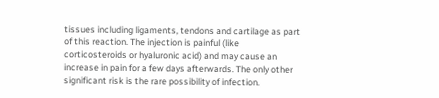tissues including ligaments, tendons and cartilage as part of this reaction. The injection is painful (like corticosteroids or hyaluronic acid) and may cause an increase in pain for a few days afterwards. The only other significant risk is the rare possibility of infection.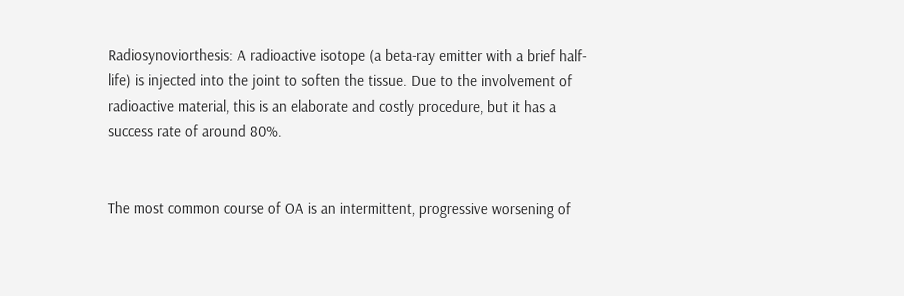Radiosynoviorthesis: A radioactive isotope (a beta-ray emitter with a brief half-life) is injected into the joint to soften the tissue. Due to the involvement of radioactive material, this is an elaborate and costly procedure, but it has a success rate of around 80%.


The most common course of OA is an intermittent, progressive worsening of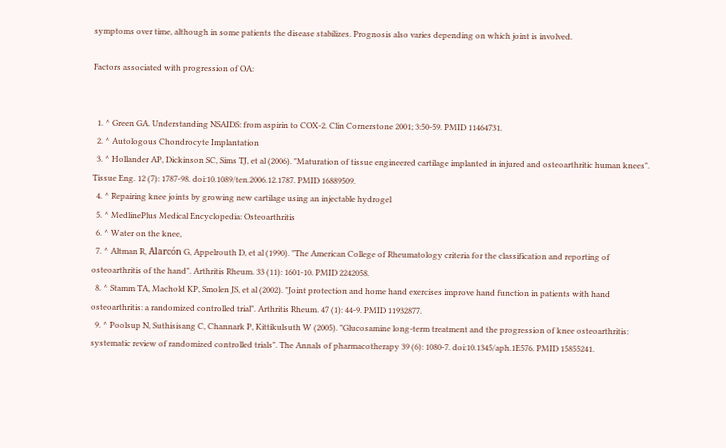symptoms over time, although in some patients the disease stabilizes. Prognosis also varies depending on which joint is involved.

Factors associated with progression of OA:


  1. ^ Green GA. Understanding NSAIDS: from aspirin to COX-2. Clin Cornerstone 2001; 3:50-59. PMID 11464731.
  2. ^ Autologous Chondrocyte Implantation
  3. ^ Hollander AP, Dickinson SC, Sims TJ, et al (2006). "Maturation of tissue engineered cartilage implanted in injured and osteoarthritic human knees". Tissue Eng. 12 (7): 1787-98. doi:10.1089/ten.2006.12.1787. PMID 16889509.
  4. ^ Repairing knee joints by growing new cartilage using an injectable hydrogel
  5. ^ MedlinePlus Medical Encyclopedia: Osteoarthritis
  6. ^ Water on the knee,
  7. ^ Altman R, Alarcón G, Appelrouth D, et al (1990). "The American College of Rheumatology criteria for the classification and reporting of osteoarthritis of the hand". Arthritis Rheum. 33 (11): 1601-10. PMID 2242058.
  8. ^ Stamm TA, Machold KP, Smolen JS, et al (2002). "Joint protection and home hand exercises improve hand function in patients with hand osteoarthritis: a randomized controlled trial". Arthritis Rheum. 47 (1): 44-9. PMID 11932877.
  9. ^ Poolsup N, Suthisisang C, Channark P, Kittikulsuth W (2005). "Glucosamine long-term treatment and the progression of knee osteoarthritis: systematic review of randomized controlled trials". The Annals of pharmacotherapy 39 (6): 1080-7. doi:10.1345/aph.1E576. PMID 15855241.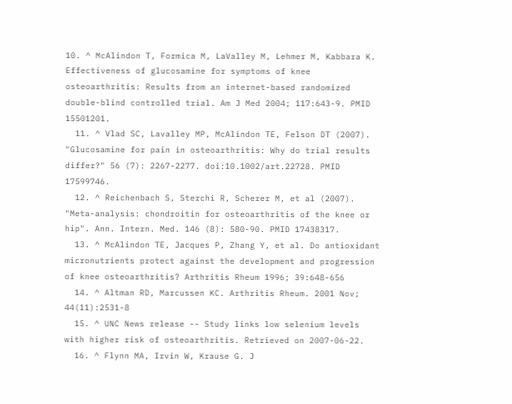10. ^ McAlindon T, Formica M, LaValley M, Lehmer M, Kabbara K. Effectiveness of glucosamine for symptoms of knee osteoarthritis: Results from an internet-based randomized double-blind controlled trial. Am J Med 2004; 117:643-9. PMID 15501201.
  11. ^ Vlad SC, Lavalley MP, McAlindon TE, Felson DT (2007). "Glucosamine for pain in osteoarthritis: Why do trial results differ?" 56 (7): 2267-2277. doi:10.1002/art.22728. PMID 17599746.
  12. ^ Reichenbach S, Sterchi R, Scherer M, et al (2007). "Meta-analysis: chondroitin for osteoarthritis of the knee or hip". Ann. Intern. Med. 146 (8): 580-90. PMID 17438317.
  13. ^ McAlindon TE, Jacques P, Zhang Y, et al. Do antioxidant micronutrients protect against the development and progression of knee osteoarthritis? Arthritis Rheum 1996; 39:648-656
  14. ^ Altman RD, Marcussen KC. Arthritis Rheum. 2001 Nov; 44(11):2531-8
  15. ^ UNC News release -- Study links low selenium levels with higher risk of osteoarthritis. Retrieved on 2007-06-22.
  16. ^ Flynn MA, Irvin W, Krause G. J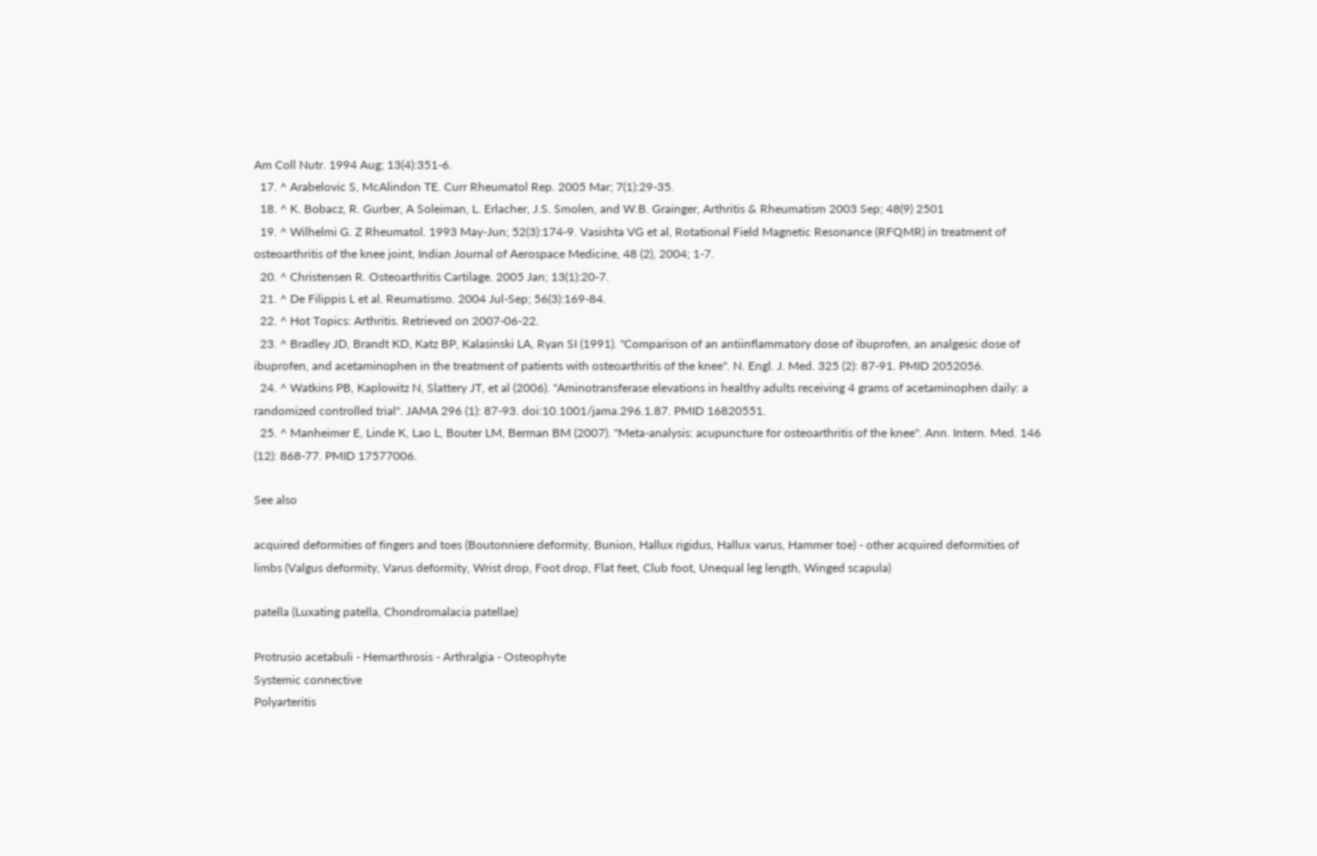Am Coll Nutr. 1994 Aug; 13(4):351-6.
  17. ^ Arabelovic S, McAlindon TE. Curr Rheumatol Rep. 2005 Mar; 7(1):29-35.
  18. ^ K. Bobacz, R. Gurber, A Soleiman, L. Erlacher, J.S. Smolen, and W.B. Grainger, Arthritis & Rheumatism 2003 Sep; 48(9) 2501
  19. ^ Wilhelmi G. Z Rheumatol. 1993 May-Jun; 52(3):174-9. Vasishta VG et al, Rotational Field Magnetic Resonance (RFQMR) in treatment of osteoarthritis of the knee joint, Indian Journal of Aerospace Medicine, 48 (2), 2004; 1-7.
  20. ^ Christensen R. Osteoarthritis Cartilage. 2005 Jan; 13(1):20-7.
  21. ^ De Filippis L et al. Reumatismo. 2004 Jul-Sep; 56(3):169-84.
  22. ^ Hot Topics: Arthritis. Retrieved on 2007-06-22.
  23. ^ Bradley JD, Brandt KD, Katz BP, Kalasinski LA, Ryan SI (1991). "Comparison of an antiinflammatory dose of ibuprofen, an analgesic dose of ibuprofen, and acetaminophen in the treatment of patients with osteoarthritis of the knee". N. Engl. J. Med. 325 (2): 87-91. PMID 2052056.
  24. ^ Watkins PB, Kaplowitz N, Slattery JT, et al (2006). "Aminotransferase elevations in healthy adults receiving 4 grams of acetaminophen daily: a randomized controlled trial". JAMA 296 (1): 87-93. doi:10.1001/jama.296.1.87. PMID 16820551.
  25. ^ Manheimer E, Linde K, Lao L, Bouter LM, Berman BM (2007). "Meta-analysis: acupuncture for osteoarthritis of the knee". Ann. Intern. Med. 146 (12): 868-77. PMID 17577006.

See also

acquired deformities of fingers and toes (Boutonniere deformity, Bunion, Hallux rigidus, Hallux varus, Hammer toe) - other acquired deformities of limbs (Valgus deformity, Varus deformity, Wrist drop, Foot drop, Flat feet, Club foot, Unequal leg length, Winged scapula)

patella (Luxating patella, Chondromalacia patellae)

Protrusio acetabuli - Hemarthrosis - Arthralgia - Osteophyte
Systemic connective
Polyarteritis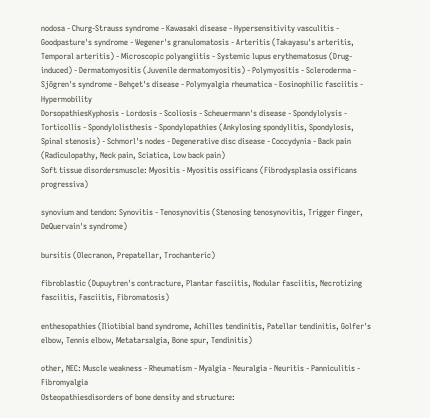nodosa - Churg-Strauss syndrome - Kawasaki disease - Hypersensitivity vasculitis - Goodpasture's syndrome - Wegener's granulomatosis - Arteritis (Takayasu's arteritis, Temporal arteritis) - Microscopic polyangiitis - Systemic lupus erythematosus (Drug-induced) - Dermatomyositis (Juvenile dermatomyositis) - Polymyositis - Scleroderma - Sjögren's syndrome - Behçet's disease - Polymyalgia rheumatica - Eosinophilic fasciitis - Hypermobility
DorsopathiesKyphosis - Lordosis - Scoliosis - Scheuermann's disease - Spondylolysis - Torticollis - Spondylolisthesis - Spondylopathies (Ankylosing spondylitis, Spondylosis, Spinal stenosis) - Schmorl's nodes - Degenerative disc disease - Coccydynia - Back pain (Radiculopathy, Neck pain, Sciatica, Low back pain)
Soft tissue disordersmuscle: Myositis - Myositis ossificans (Fibrodysplasia ossificans progressiva)

synovium and tendon: Synovitis - Tenosynovitis (Stenosing tenosynovitis, Trigger finger, DeQuervain's syndrome)

bursitis (Olecranon, Prepatellar, Trochanteric)

fibroblastic (Dupuytren's contracture, Plantar fasciitis, Nodular fasciitis, Necrotizing fasciitis, Fasciitis, Fibromatosis)

enthesopathies (Iliotibial band syndrome, Achilles tendinitis, Patellar tendinitis, Golfer's elbow, Tennis elbow, Metatarsalgia, Bone spur, Tendinitis)

other, NEC: Muscle weakness - Rheumatism - Myalgia - Neuralgia - Neuritis - Panniculitis - Fibromyalgia
Osteopathiesdisorders of bone density and structure: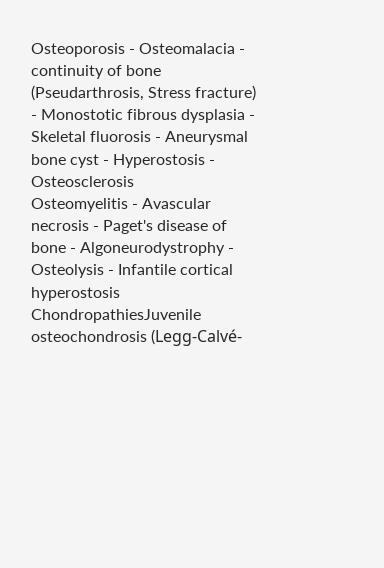Osteoporosis - Osteomalacia - continuity of bone (Pseudarthrosis, Stress fracture) - Monostotic fibrous dysplasia - Skeletal fluorosis - Aneurysmal bone cyst - Hyperostosis - Osteosclerosis
Osteomyelitis - Avascular necrosis - Paget's disease of bone - Algoneurodystrophy - Osteolysis - Infantile cortical hyperostosis
ChondropathiesJuvenile osteochondrosis (Legg-Calvé-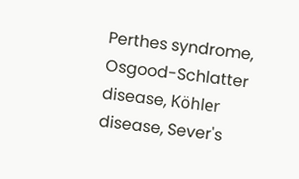Perthes syndrome, Osgood-Schlatter disease, Köhler disease, Sever's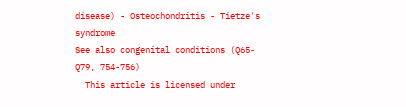disease) - Osteochondritis - Tietze's syndrome
See also congenital conditions (Q65-Q79, 754-756)
  This article is licensed under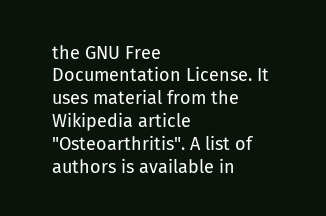the GNU Free Documentation License. It uses material from the Wikipedia article "Osteoarthritis". A list of authors is available in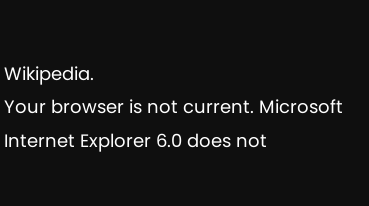Wikipedia.
Your browser is not current. Microsoft Internet Explorer 6.0 does not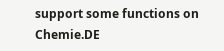support some functions on Chemie.DE